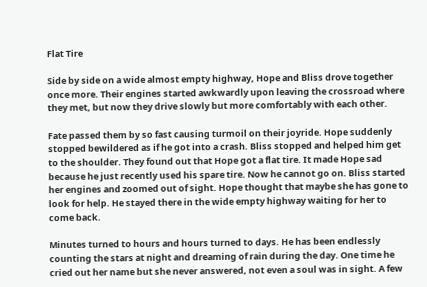Flat Tire

Side by side on a wide almost empty highway, Hope and Bliss drove together once more. Their engines started awkwardly upon leaving the crossroad where they met, but now they drive slowly but more comfortably with each other.

Fate passed them by so fast causing turmoil on their joyride. Hope suddenly stopped bewildered as if he got into a crash. Bliss stopped and helped him get to the shoulder. They found out that Hope got a flat tire. It made Hope sad because he just recently used his spare tire. Now he cannot go on. Bliss started her engines and zoomed out of sight. Hope thought that maybe she has gone to look for help. He stayed there in the wide empty highway waiting for her to come back.

Minutes turned to hours and hours turned to days. He has been endlessly counting the stars at night and dreaming of rain during the day. One time he cried out her name but she never answered, not even a soul was in sight. A few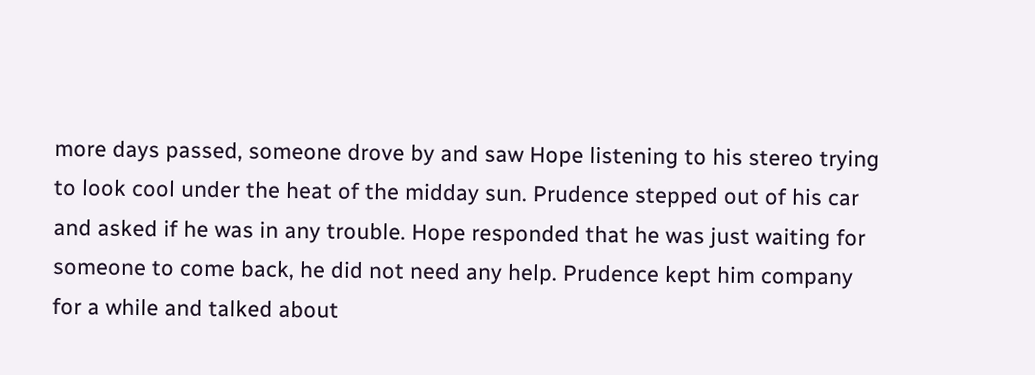more days passed, someone drove by and saw Hope listening to his stereo trying to look cool under the heat of the midday sun. Prudence stepped out of his car and asked if he was in any trouble. Hope responded that he was just waiting for someone to come back, he did not need any help. Prudence kept him company for a while and talked about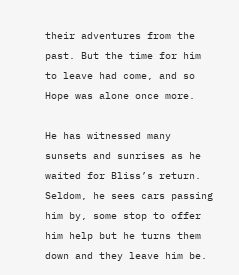their adventures from the past. But the time for him to leave had come, and so Hope was alone once more.

He has witnessed many sunsets and sunrises as he waited for Bliss’s return. Seldom, he sees cars passing him by, some stop to offer him help but he turns them down and they leave him be.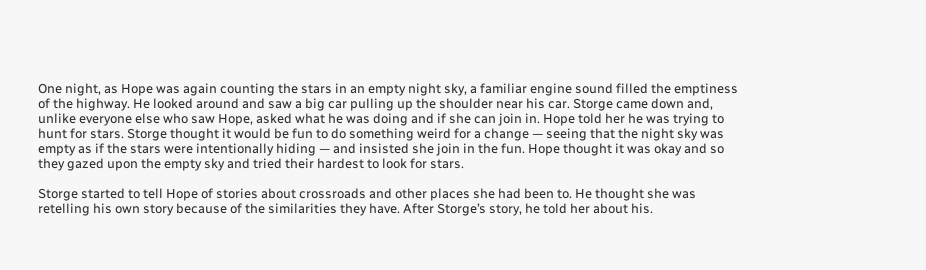One night, as Hope was again counting the stars in an empty night sky, a familiar engine sound filled the emptiness of the highway. He looked around and saw a big car pulling up the shoulder near his car. Storge came down and, unlike everyone else who saw Hope, asked what he was doing and if she can join in. Hope told her he was trying to hunt for stars. Storge thought it would be fun to do something weird for a change — seeing that the night sky was empty as if the stars were intentionally hiding — and insisted she join in the fun. Hope thought it was okay and so they gazed upon the empty sky and tried their hardest to look for stars.

Storge started to tell Hope of stories about crossroads and other places she had been to. He thought she was retelling his own story because of the similarities they have. After Storge’s story, he told her about his.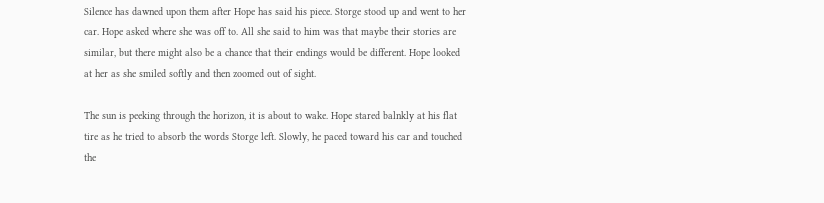Silence has dawned upon them after Hope has said his piece. Storge stood up and went to her car. Hope asked where she was off to. All she said to him was that maybe their stories are similar, but there might also be a chance that their endings would be different. Hope looked at her as she smiled softly and then zoomed out of sight.

The sun is peeking through the horizon, it is about to wake. Hope stared balnkly at his flat tire as he tried to absorb the words Storge left. Slowly, he paced toward his car and touched the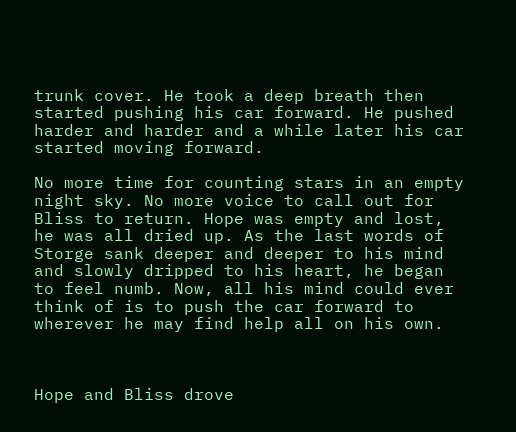trunk cover. He took a deep breath then started pushing his car forward. He pushed harder and harder and a while later his car started moving forward.

No more time for counting stars in an empty night sky. No more voice to call out for Bliss to return. Hope was empty and lost, he was all dried up. As the last words of Storge sank deeper and deeper to his mind and slowly dripped to his heart, he began to feel numb. Now, all his mind could ever think of is to push the car forward to wherever he may find help all on his own.



Hope and Bliss drove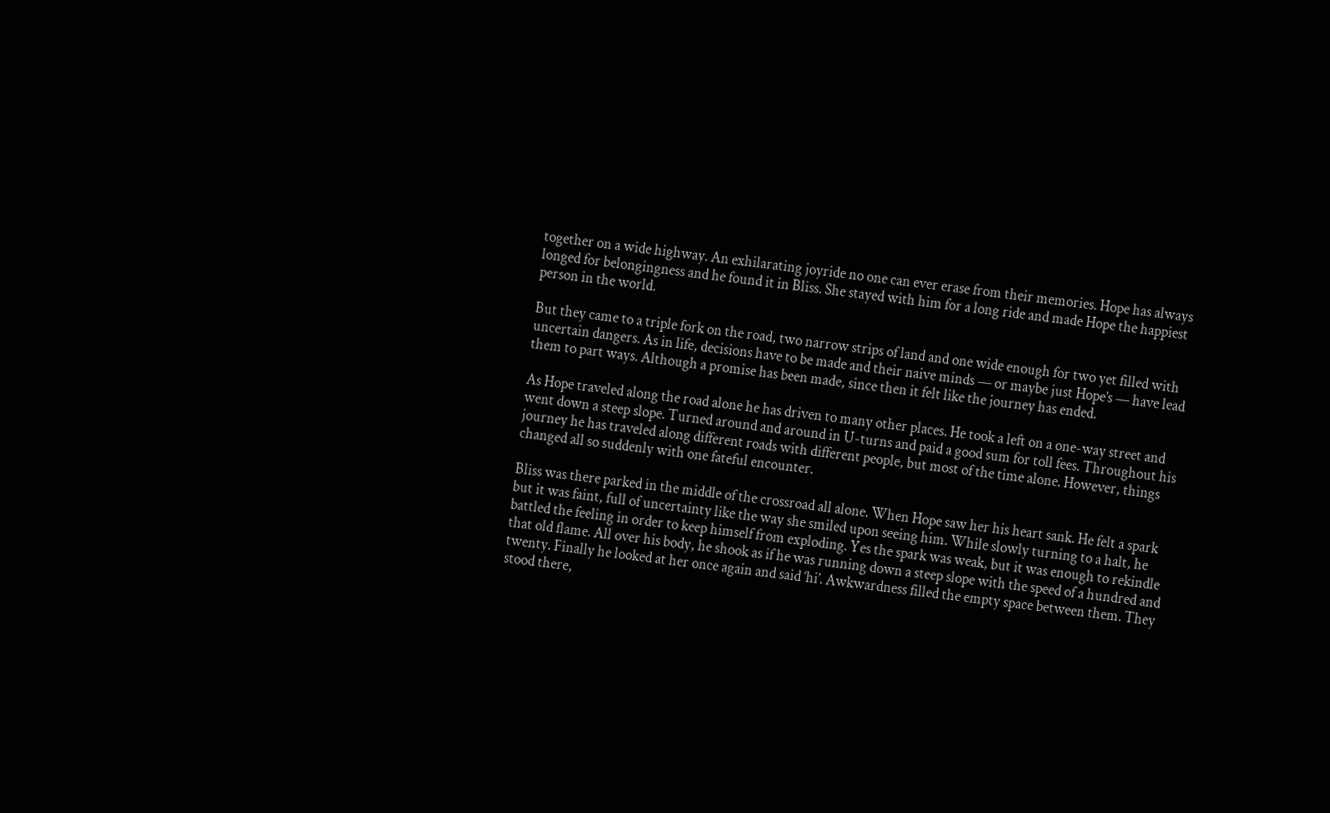together on a wide highway. An exhilarating joyride no one can ever erase from their memories. Hope has always longed for belongingness and he found it in Bliss. She stayed with him for a long ride and made Hope the happiest person in the world.

But they came to a triple fork on the road, two narrow strips of land and one wide enough for two yet filled with uncertain dangers. As in life, decisions have to be made and their naive minds — or maybe just Hope’s — have lead them to part ways. Although a promise has been made, since then it felt like the journey has ended.

As Hope traveled along the road alone he has driven to many other places. He took a left on a one-way street and went down a steep slope. Turned around and around in U-turns and paid a good sum for toll fees. Throughout his journey he has traveled along different roads with different people, but most of the time alone. However, things changed all so suddenly with one fateful encounter.

Bliss was there parked in the middle of the crossroad all alone. When Hope saw her his heart sank. He felt a spark but it was faint, full of uncertainty like the way she smiled upon seeing him. While slowly turning to a halt, he battled the feeling in order to keep himself from exploding. Yes the spark was weak, but it was enough to rekindle that old flame. All over his body, he shook as if he was running down a steep slope with the speed of a hundred and twenty. Finally he looked at her once again and said ‘hi’. Awkwardness filled the empty space between them. They stood there,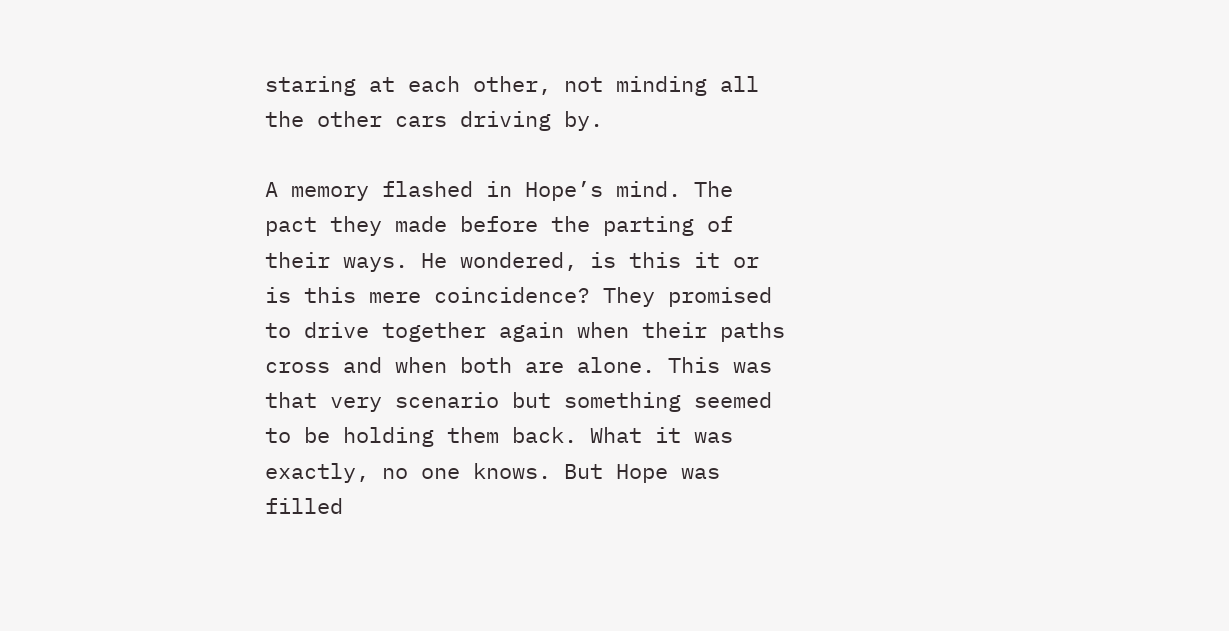staring at each other, not minding all the other cars driving by.

A memory flashed in Hope’s mind. The pact they made before the parting of their ways. He wondered, is this it or is this mere coincidence? They promised to drive together again when their paths cross and when both are alone. This was that very scenario but something seemed to be holding them back. What it was exactly, no one knows. But Hope was filled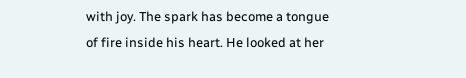with joy. The spark has become a tongue of fire inside his heart. He looked at her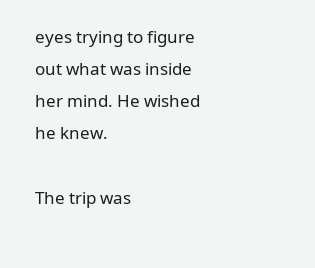eyes trying to figure out what was inside her mind. He wished he knew.

The trip was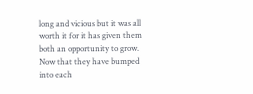long and vicious but it was all worth it for it has given them both an opportunity to grow. Now that they have bumped into each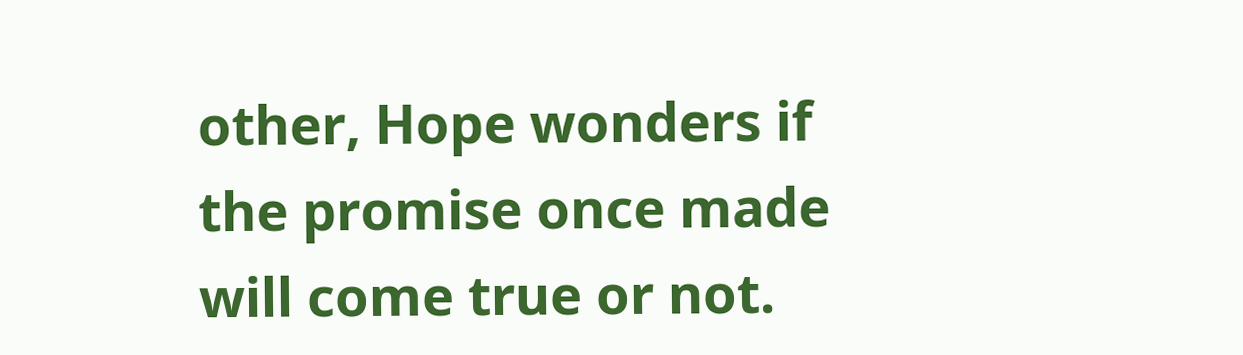other, Hope wonders if the promise once made will come true or not.